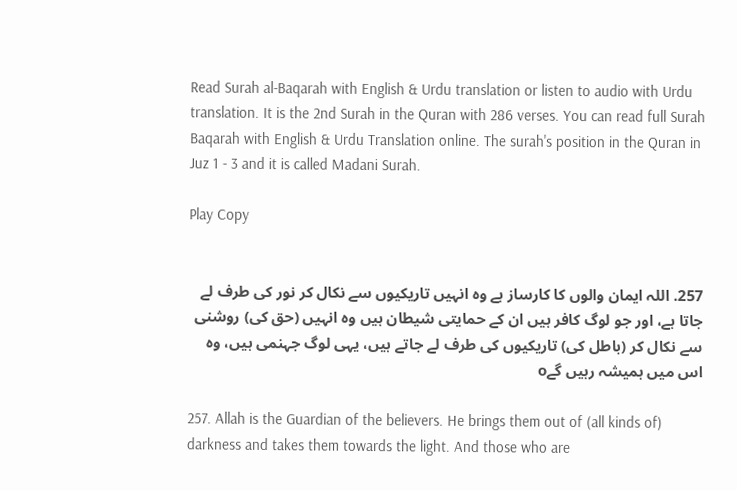Read Surah al-Baqarah with English & Urdu translation or listen to audio with Urdu translation. It is the 2nd Surah in the Quran with 286 verses. You can read full Surah Baqarah with English & Urdu Translation online. The surah's position in the Quran in Juz 1 - 3 and it is called Madani Surah.

Play Copy


257. اللہ ایمان والوں کا کارساز ہے وہ انہیں تاریکیوں سے نکال کر نور کی طرف لے جاتا ہے، اور جو لوگ کافر ہیں ان کے حمایتی شیطان ہیں وہ انہیں (حق کی) روشنی سے نکال کر (باطل کی) تاریکیوں کی طرف لے جاتے ہیں، یہی لوگ جہنمی ہیں، وہ اس میں ہمیشہ رہیں گےo

257. Allah is the Guardian of the believers. He brings them out of (all kinds of) darkness and takes them towards the light. And those who are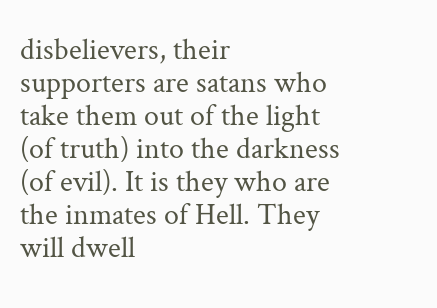disbelievers, their supporters are satans who take them out of the light (of truth) into the darkness (of evil). It is they who are the inmates of Hell. They will dwell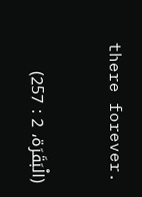there forever.

(الْبَقَرَة، 2 : 257)